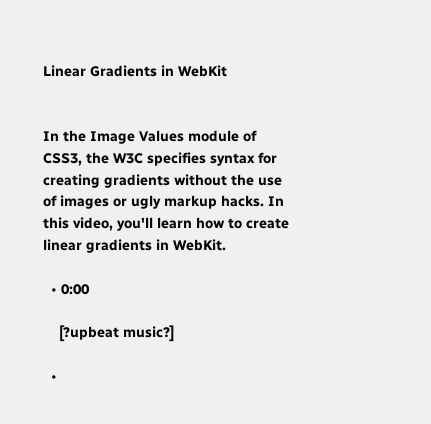Linear Gradients in WebKit


In the Image Values module of CSS3, the W3C specifies syntax for creating gradients without the use of images or ugly markup hacks. In this video, you'll learn how to create linear gradients in WebKit.

  • 0:00

    [?upbeat music?]

  •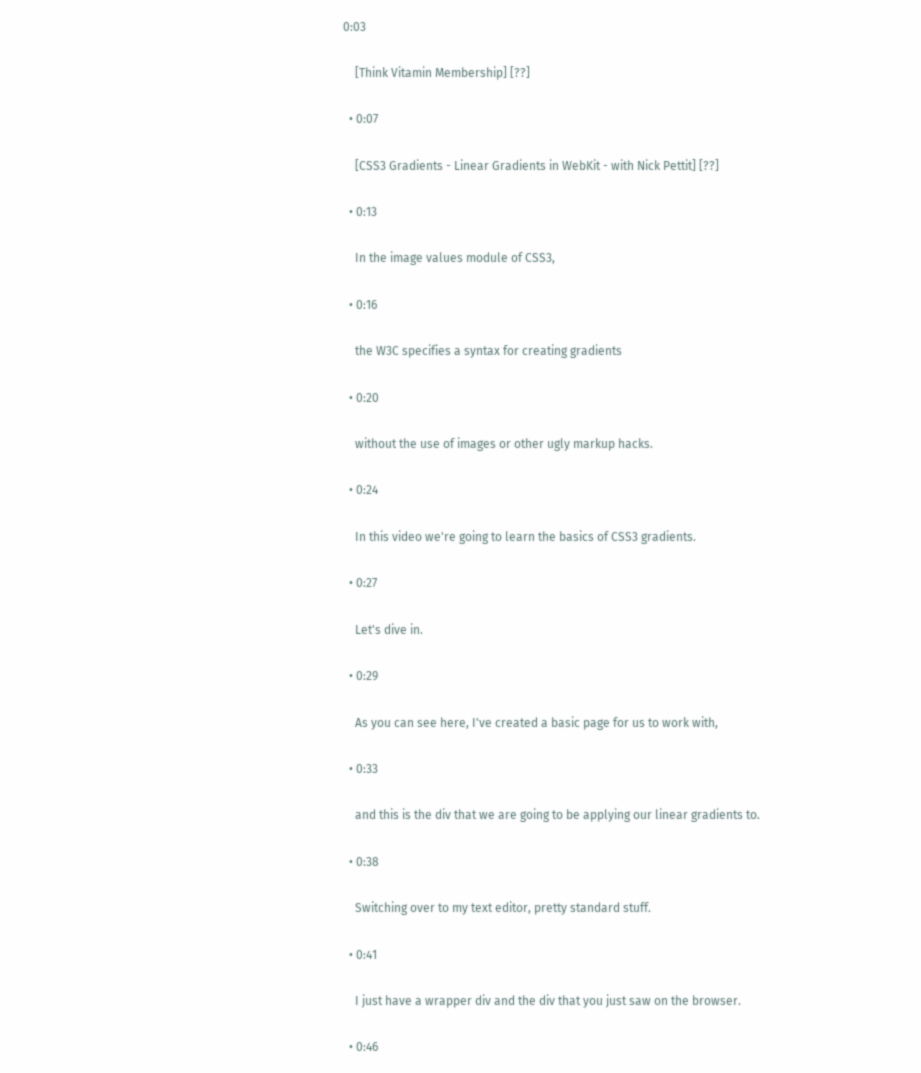0:03

    [Think Vitamin Membership] [??]

  • 0:07

    [CSS3 Gradients - Linear Gradients in WebKit - with Nick Pettit] [??]

  • 0:13

    In the image values module of CSS3,

  • 0:16

    the W3C specifies a syntax for creating gradients

  • 0:20

    without the use of images or other ugly markup hacks.

  • 0:24

    In this video we're going to learn the basics of CSS3 gradients.

  • 0:27

    Let's dive in.

  • 0:29

    As you can see here, I've created a basic page for us to work with,

  • 0:33

    and this is the div that we are going to be applying our linear gradients to.

  • 0:38

    Switching over to my text editor, pretty standard stuff.

  • 0:41

    I just have a wrapper div and the div that you just saw on the browser.

  • 0:46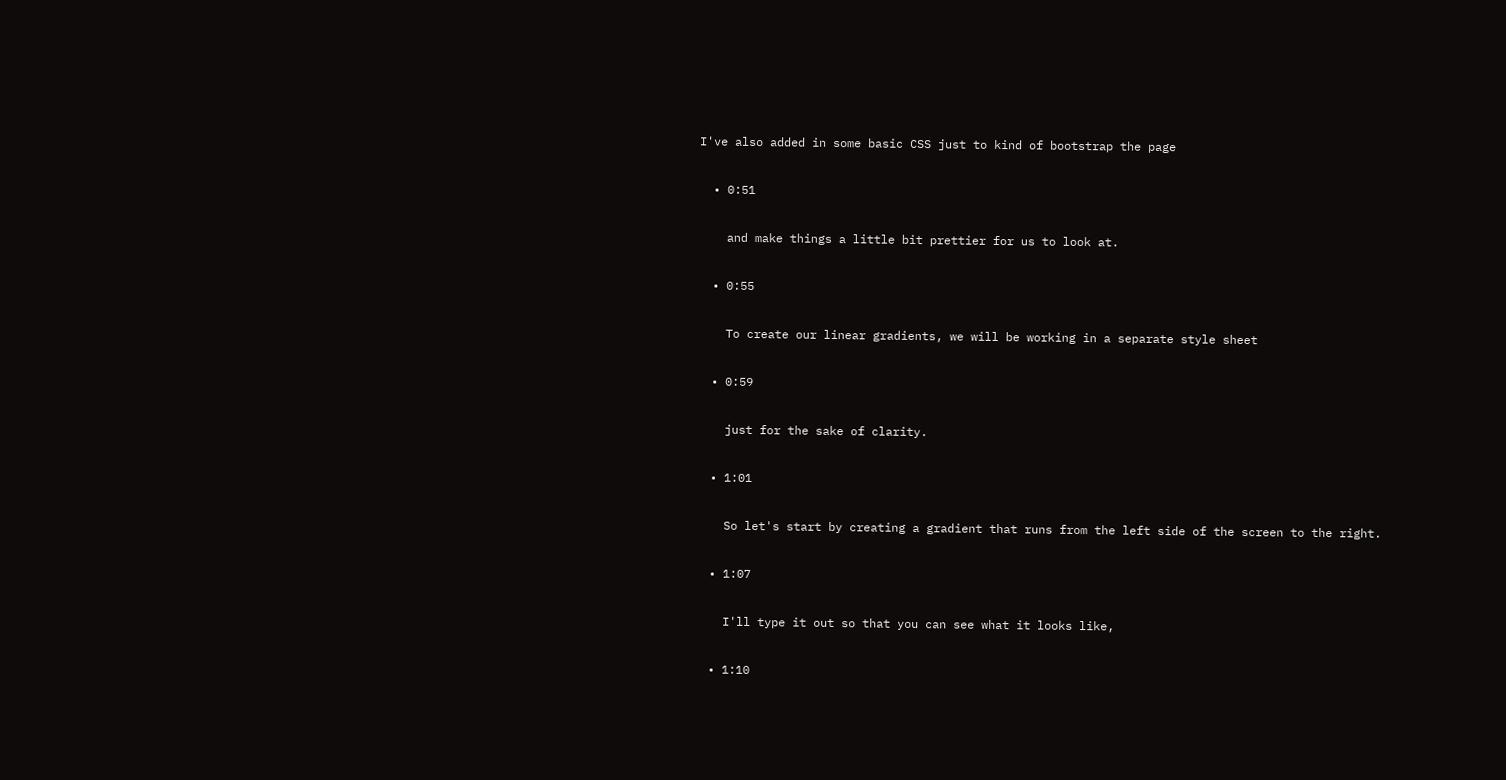I've also added in some basic CSS just to kind of bootstrap the page

  • 0:51

    and make things a little bit prettier for us to look at.

  • 0:55

    To create our linear gradients, we will be working in a separate style sheet

  • 0:59

    just for the sake of clarity.

  • 1:01

    So let's start by creating a gradient that runs from the left side of the screen to the right.

  • 1:07

    I'll type it out so that you can see what it looks like,

  • 1:10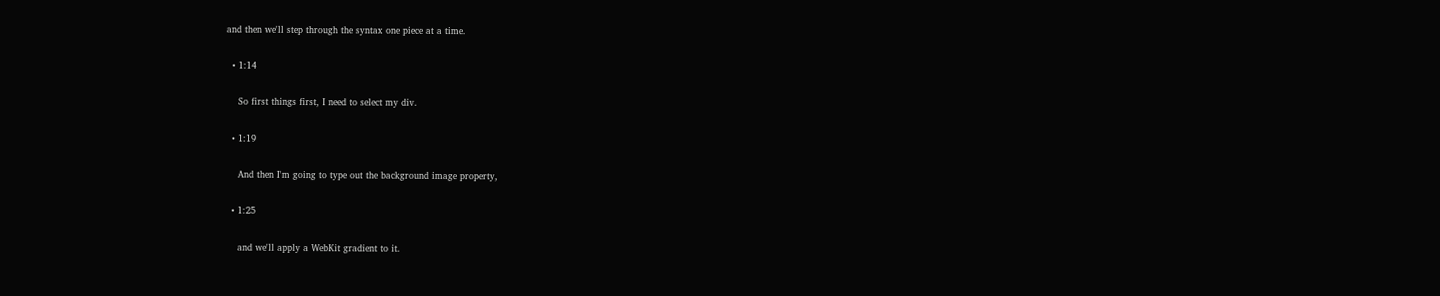and then we'll step through the syntax one piece at a time.

  • 1:14

    So first things first, I need to select my div.

  • 1:19

    And then I'm going to type out the background image property,

  • 1:25

    and we'll apply a WebKit gradient to it.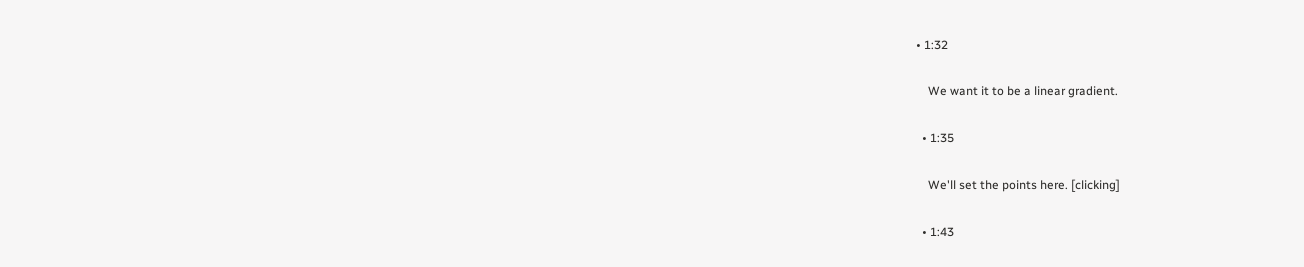• 1:32

    We want it to be a linear gradient.

  • 1:35

    We'll set the points here. [clicking]

  • 1:43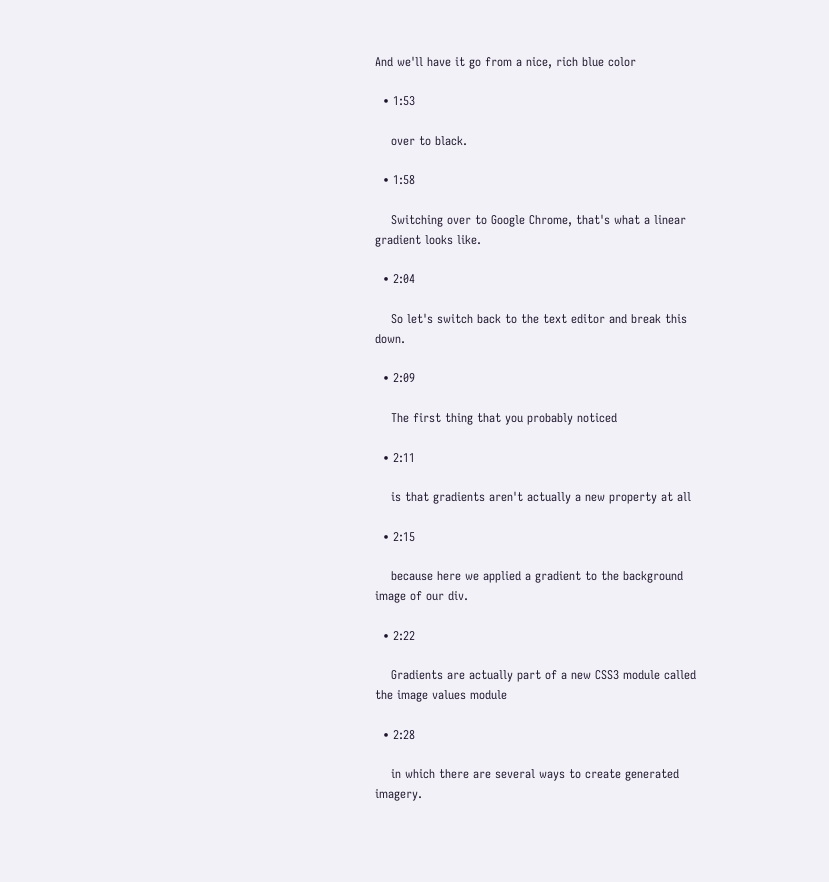And we'll have it go from a nice, rich blue color

  • 1:53

    over to black.

  • 1:58

    Switching over to Google Chrome, that's what a linear gradient looks like.

  • 2:04

    So let's switch back to the text editor and break this down.

  • 2:09

    The first thing that you probably noticed

  • 2:11

    is that gradients aren't actually a new property at all

  • 2:15

    because here we applied a gradient to the background image of our div.

  • 2:22

    Gradients are actually part of a new CSS3 module called the image values module

  • 2:28

    in which there are several ways to create generated imagery.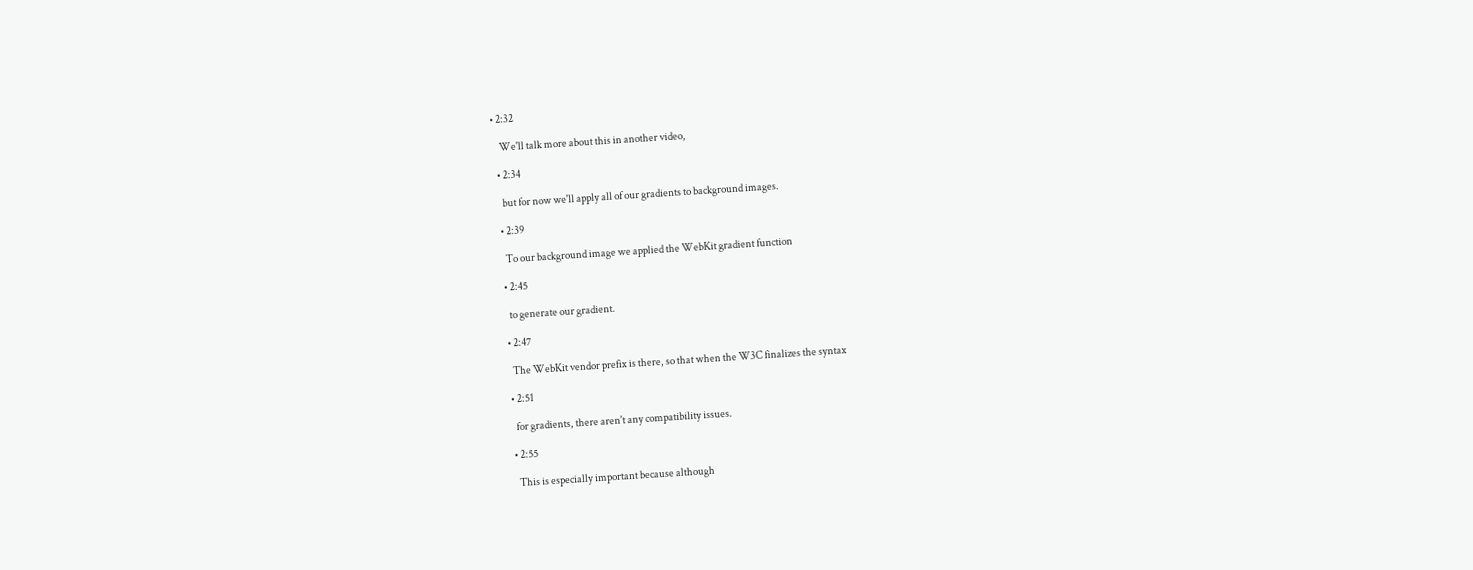• 2:32

    We'll talk more about this in another video,

  • 2:34

    but for now we'll apply all of our gradients to background images.

  • 2:39

    To our background image we applied the WebKit gradient function

  • 2:45

    to generate our gradient.

  • 2:47

    The WebKit vendor prefix is there, so that when the W3C finalizes the syntax

  • 2:51

    for gradients, there aren't any compatibility issues.

  • 2:55

    This is especially important because although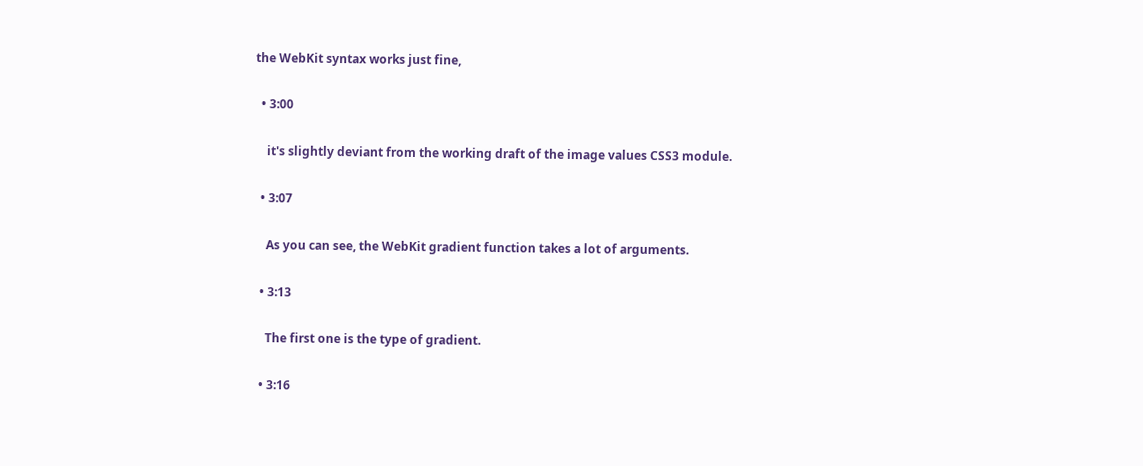the WebKit syntax works just fine,

  • 3:00

    it's slightly deviant from the working draft of the image values CSS3 module.

  • 3:07

    As you can see, the WebKit gradient function takes a lot of arguments.

  • 3:13

    The first one is the type of gradient.

  • 3:16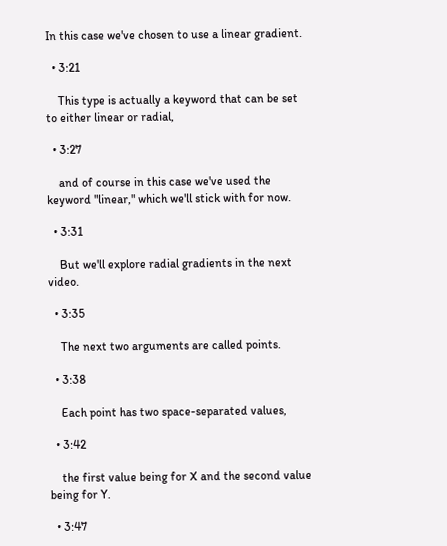In this case we've chosen to use a linear gradient.

  • 3:21

    This type is actually a keyword that can be set to either linear or radial,

  • 3:27

    and of course in this case we've used the keyword "linear," which we'll stick with for now.

  • 3:31

    But we'll explore radial gradients in the next video.

  • 3:35

    The next two arguments are called points.

  • 3:38

    Each point has two space-separated values,

  • 3:42

    the first value being for X and the second value being for Y.

  • 3:47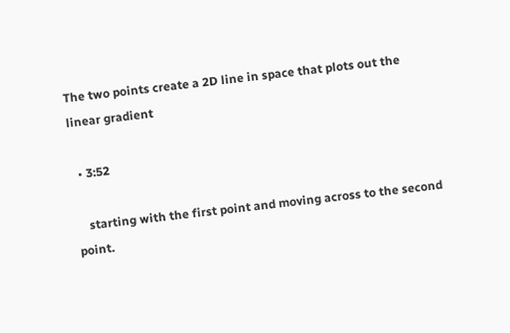The two points create a 2D line in space that plots out the linear gradient

  • 3:52

    starting with the first point and moving across to the second point.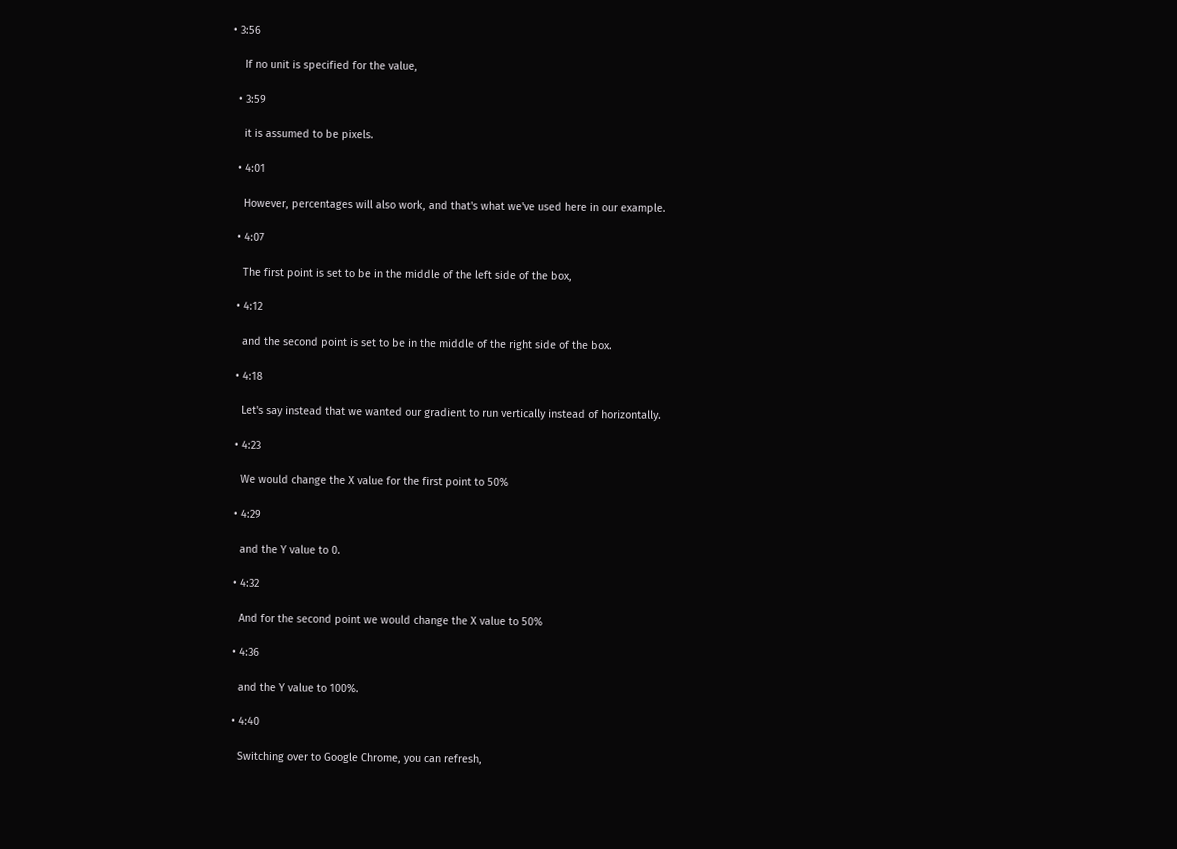• 3:56

    If no unit is specified for the value,

  • 3:59

    it is assumed to be pixels.

  • 4:01

    However, percentages will also work, and that's what we've used here in our example.

  • 4:07

    The first point is set to be in the middle of the left side of the box,

  • 4:12

    and the second point is set to be in the middle of the right side of the box.

  • 4:18

    Let's say instead that we wanted our gradient to run vertically instead of horizontally.

  • 4:23

    We would change the X value for the first point to 50%

  • 4:29

    and the Y value to 0.

  • 4:32

    And for the second point we would change the X value to 50%

  • 4:36

    and the Y value to 100%.

  • 4:40

    Switching over to Google Chrome, you can refresh,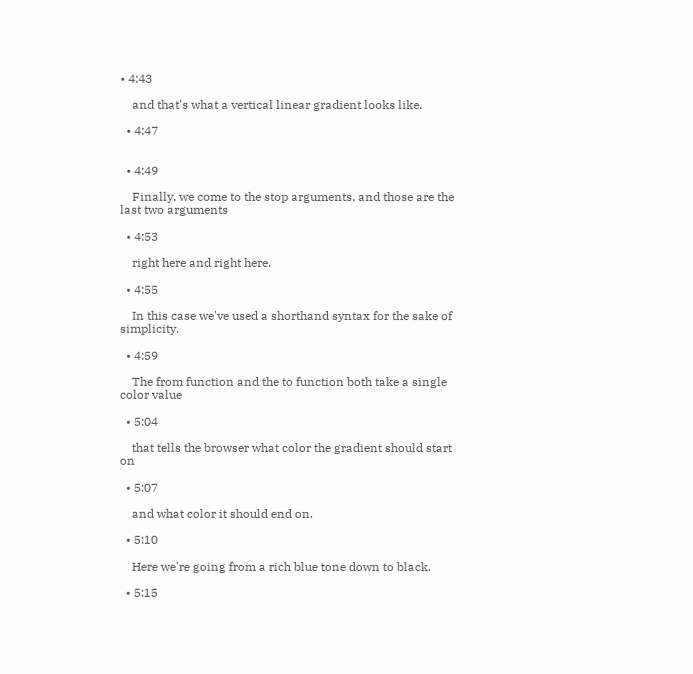• 4:43

    and that's what a vertical linear gradient looks like.

  • 4:47


  • 4:49

    Finally, we come to the stop arguments, and those are the last two arguments

  • 4:53

    right here and right here.

  • 4:55

    In this case we've used a shorthand syntax for the sake of simplicity.

  • 4:59

    The from function and the to function both take a single color value

  • 5:04

    that tells the browser what color the gradient should start on

  • 5:07

    and what color it should end on.

  • 5:10

    Here we're going from a rich blue tone down to black.

  • 5:15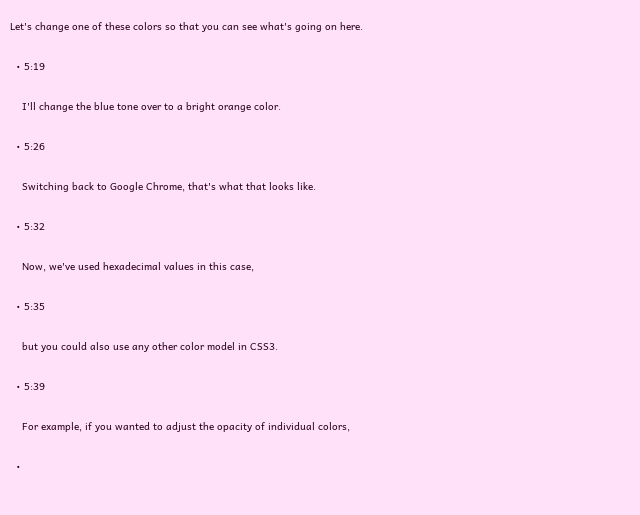Let's change one of these colors so that you can see what's going on here.

  • 5:19

    I'll change the blue tone over to a bright orange color.

  • 5:26

    Switching back to Google Chrome, that's what that looks like.

  • 5:32

    Now, we've used hexadecimal values in this case,

  • 5:35

    but you could also use any other color model in CSS3.

  • 5:39

    For example, if you wanted to adjust the opacity of individual colors,

  •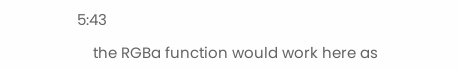5:43

    the RGBa function would work here as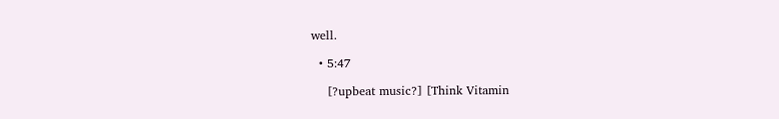well.

  • 5:47

    [?upbeat music?] [Think Vitamin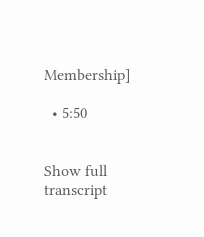Membership]

  • 5:50


Show full transcript